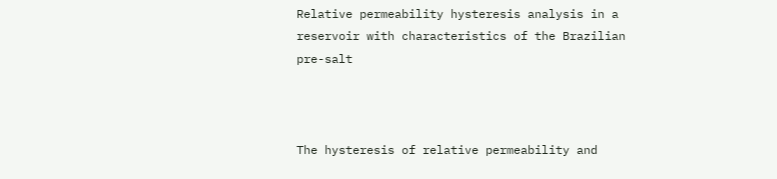Relative permeability hysteresis analysis in a reservoir with characteristics of the Brazilian pre-salt



The hysteresis of relative permeability and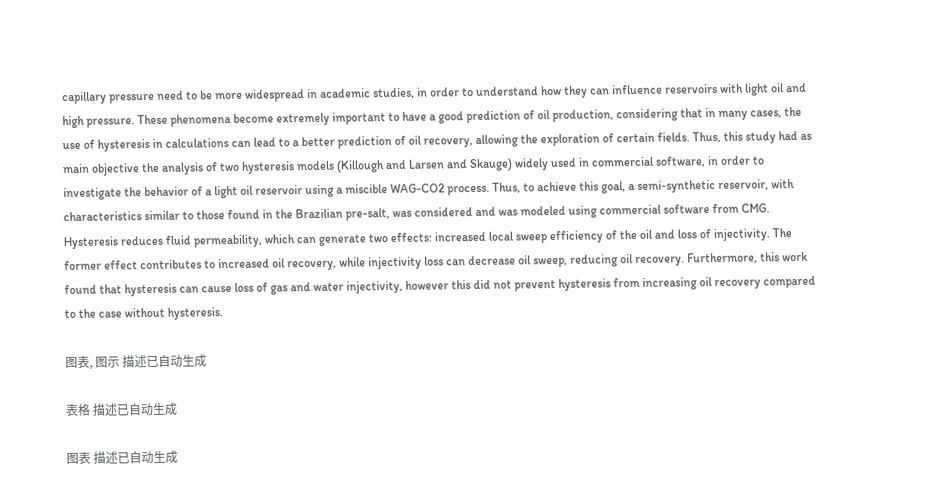capillary pressure need to be more widespread in academic studies, in order to understand how they can influence reservoirs with light oil and high pressure. These phenomena become extremely important to have a good prediction of oil production, considering that in many cases, the use of hysteresis in calculations can lead to a better prediction of oil recovery, allowing the exploration of certain fields. Thus, this study had as main objective the analysis of two hysteresis models (Killough and Larsen and Skauge) widely used in commercial software, in order to investigate the behavior of a light oil reservoir using a miscible WAG-CO2 process. Thus, to achieve this goal, a semi-synthetic reservoir, with characteristics similar to those found in the Brazilian pre-salt, was considered and was modeled using commercial software from CMG. Hysteresis reduces fluid permeability, which can generate two effects: increased local sweep efficiency of the oil and loss of injectivity. The former effect contributes to increased oil recovery, while injectivity loss can decrease oil sweep, reducing oil recovery. Furthermore, this work found that hysteresis can cause loss of gas and water injectivity, however this did not prevent hysteresis from increasing oil recovery compared to the case without hysteresis.

图表, 图示 描述已自动生成

表格 描述已自动生成

图表 描述已自动生成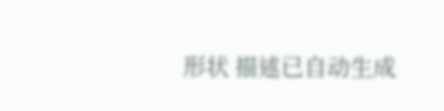形状 描述已自动生成